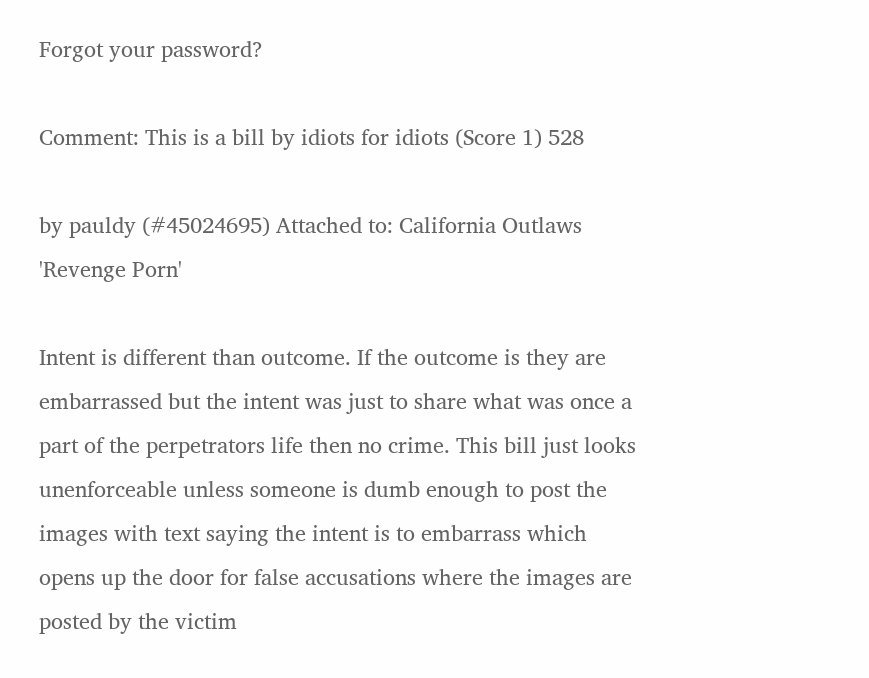Forgot your password?

Comment: This is a bill by idiots for idiots (Score 1) 528

by pauldy (#45024695) Attached to: California Outlaws 'Revenge Porn'

Intent is different than outcome. If the outcome is they are embarrassed but the intent was just to share what was once a part of the perpetrators life then no crime. This bill just looks unenforceable unless someone is dumb enough to post the images with text saying the intent is to embarrass which opens up the door for false accusations where the images are posted by the victim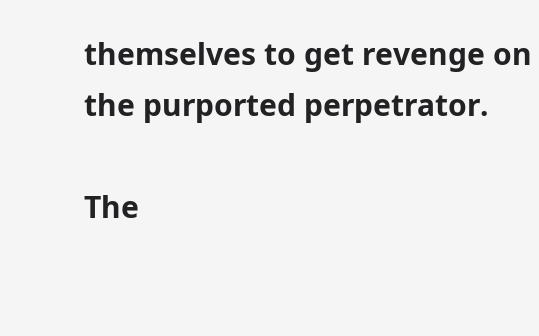themselves to get revenge on the purported perpetrator.

The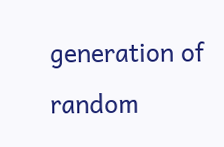generation of random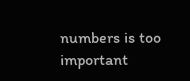numbers is too important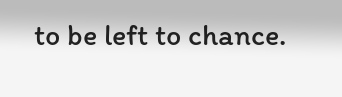to be left to chance.